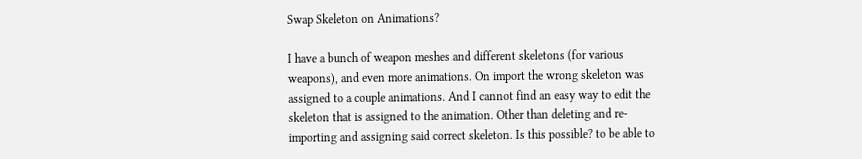Swap Skeleton on Animations?

I have a bunch of weapon meshes and different skeletons (for various weapons), and even more animations. On import the wrong skeleton was assigned to a couple animations. And I cannot find an easy way to edit the skeleton that is assigned to the animation. Other than deleting and re-importing and assigning said correct skeleton. Is this possible? to be able to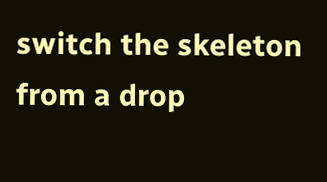switch the skeleton from a drop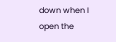down when I open the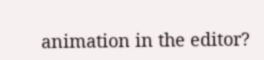animation in the editor?